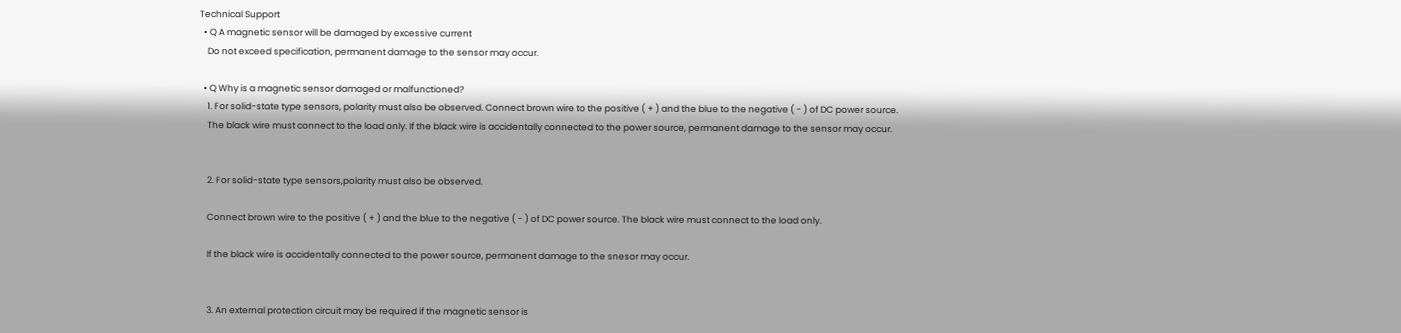Technical Support
  • Q A magnetic sensor will be damaged by excessive current
    Do not exceed specification, permanent damage to the sensor may occur.

  • Q Why is a magnetic sensor damaged or malfunctioned?
    1. For solid-state type sensors, polarity must also be observed. Connect brown wire to the positive ( + ) and the blue to the negative ( - ) of DC power source.
    The black wire must connect to the load only. If the black wire is accidentally connected to the power source, permanent damage to the sensor may occur.


    2. For solid-state type sensors,polarity must also be observed.

    Connect brown wire to the positive ( + ) and the blue to the negative ( - ) of DC power source. The black wire must connect to the load only.

    If the black wire is accidentally connected to the power source, permanent damage to the snesor may occur.


    3. An external protection circuit may be required if the magnetic sensor is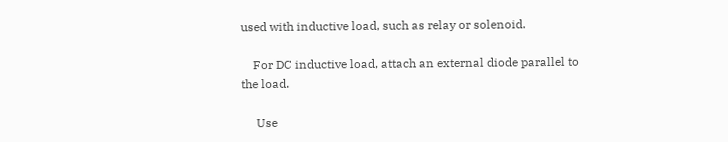used with inductive load, such as relay or solenoid.

    For DC inductive load, attach an external diode parallel to the load.

     Use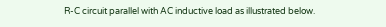R-C circuit parallel with AC inductive load as illustrated below.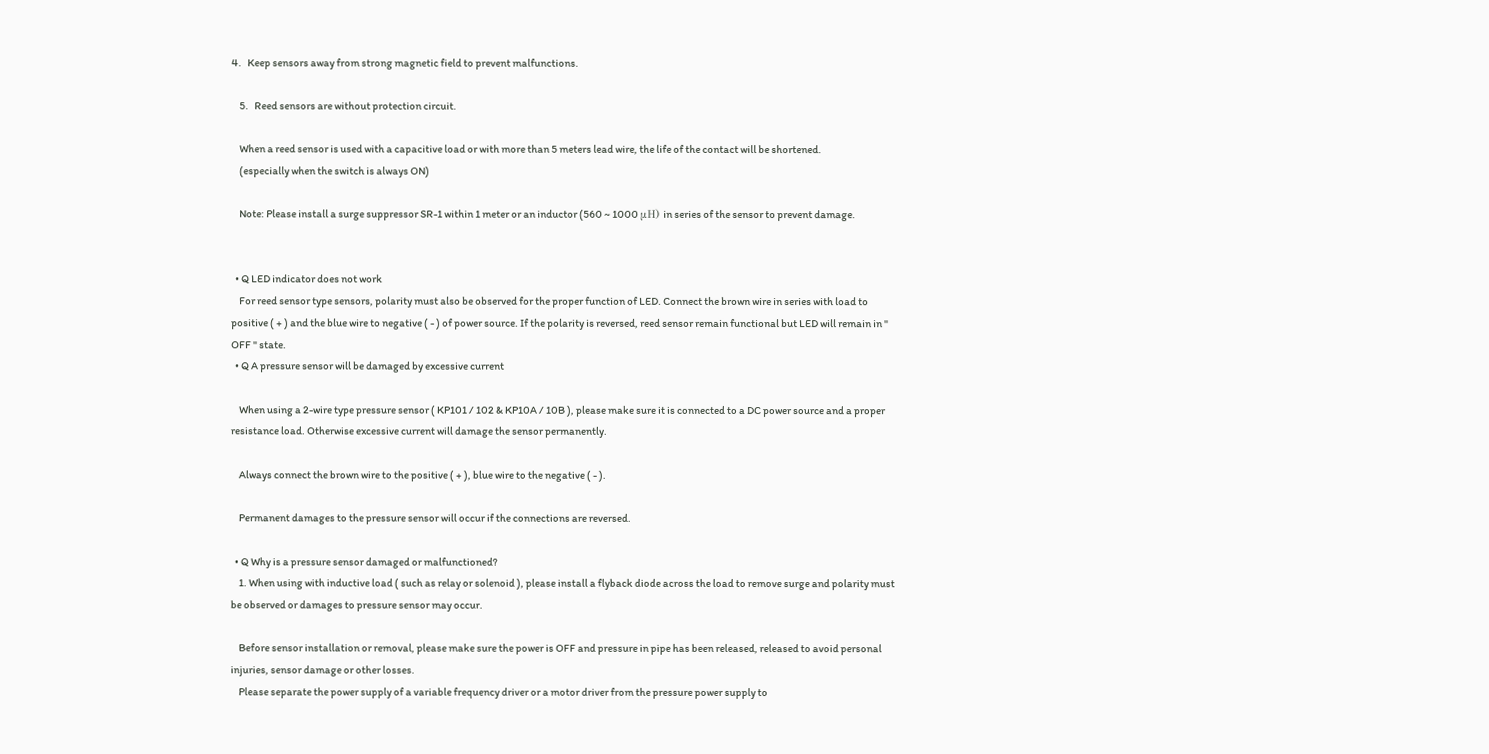4.   Keep sensors away from strong magnetic field to prevent malfunctions.

    5.   Reed sensors are without protection circuit.

    When a reed sensor is used with a capacitive load or with more than 5 meters lead wire, the life of the contact will be shortened.
    (especially when the switch is always ON)

    Note: Please install a surge suppressor SR-1 within 1 meter or an inductor (560 ~ 1000 μH) in series of the sensor to prevent damage.


  • Q LED indicator does not work
    For reed sensor type sensors, polarity must also be observed for the proper function of LED. Connect the brown wire in series with load to positive ( + ) and the blue wire to negative ( - ) of power source. If the polarity is reversed, reed sensor remain functional but LED will remain in " OFF " state.
  • Q A pressure sensor will be damaged by excessive current

    When using a 2-wire type pressure sensor ( KP101 / 102 & KP10A / 10B ), please make sure it is connected to a DC power source and a proper resistance load. Otherwise excessive current will damage the sensor permanently.

    Always connect the brown wire to the positive ( + ), blue wire to the negative ( - ).

    Permanent damages to the pressure sensor will occur if the connections are reversed.

  • Q Why is a pressure sensor damaged or malfunctioned?
    1. When using with inductive load ( such as relay or solenoid ), please install a flyback diode across the load to remove surge and polarity must be observed or damages to pressure sensor may occur.

    Before sensor installation or removal, please make sure the power is OFF and pressure in pipe has been released, released to avoid personal injuries, sensor damage or other losses.
    Please separate the power supply of a variable frequency driver or a motor driver from the pressure power supply to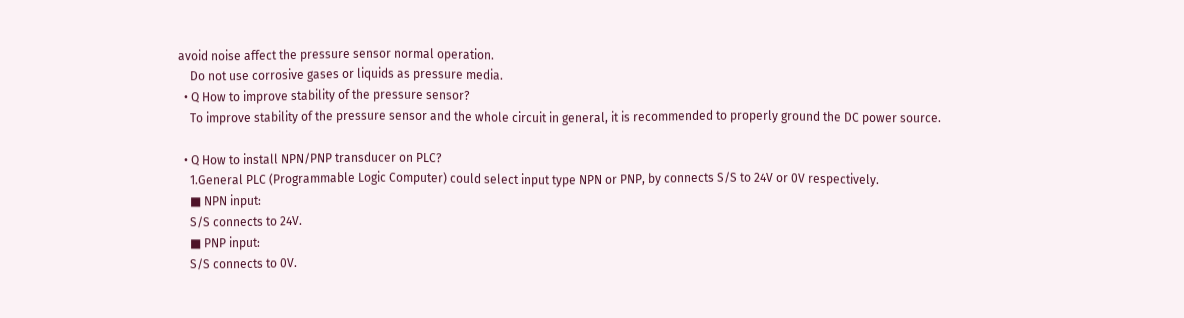avoid noise affect the pressure sensor normal operation.
    Do not use corrosive gases or liquids as pressure media.
  • Q How to improve stability of the pressure sensor?
    To improve stability of the pressure sensor and the whole circuit in general, it is recommended to properly ground the DC power source.

  • Q How to install NPN/PNP transducer on PLC?
    1.General PLC (Programmable Logic Computer) could select input type NPN or PNP, by connects S/S to 24V or 0V respectively.
    ■ NPN input:
    S/S connects to 24V.
    ■ PNP input:
    S/S connects to 0V.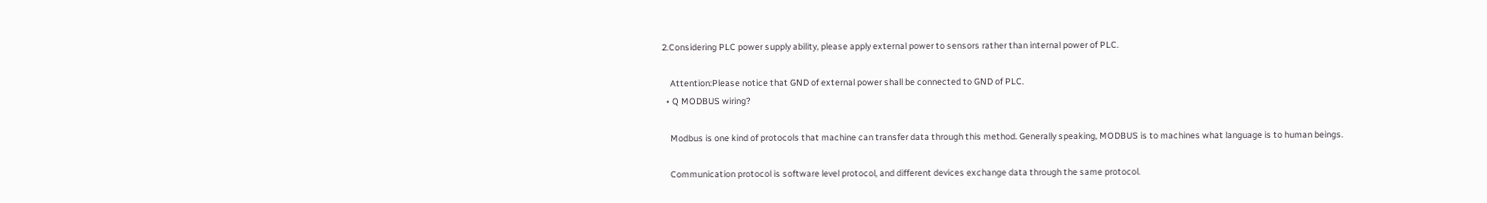2.Considering PLC power supply ability, please apply external power to sensors rather than internal power of PLC.

    Attention:Please notice that GND of external power shall be connected to GND of PLC.
  • Q MODBUS wiring?

    Modbus is one kind of protocols that machine can transfer data through this method. Generally speaking, MODBUS is to machines what language is to human beings.

    Communication protocol is software level protocol, and different devices exchange data through the same protocol.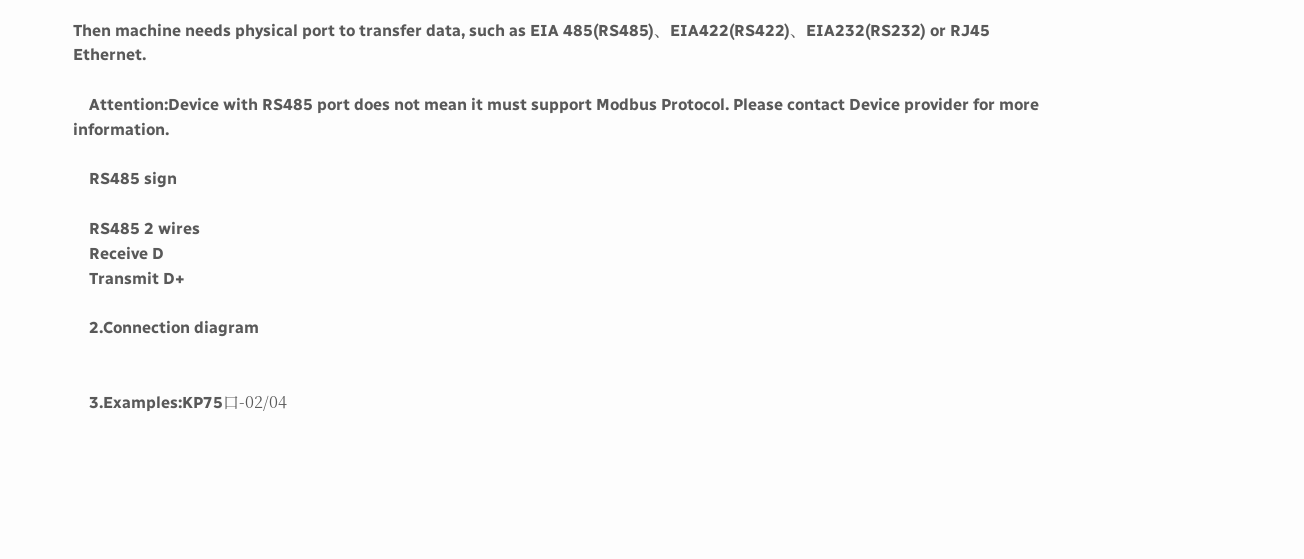Then machine needs physical port to transfer data, such as EIA 485(RS485)、EIA422(RS422)、EIA232(RS232) or RJ45 Ethernet.

    Attention:Device with RS485 port does not mean it must support Modbus Protocol. Please contact Device provider for more information.

    RS485 sign

    RS485 2 wires
    Receive D
    Transmit D+

    2.Connection diagram


    3.Examples:KP75口-02/04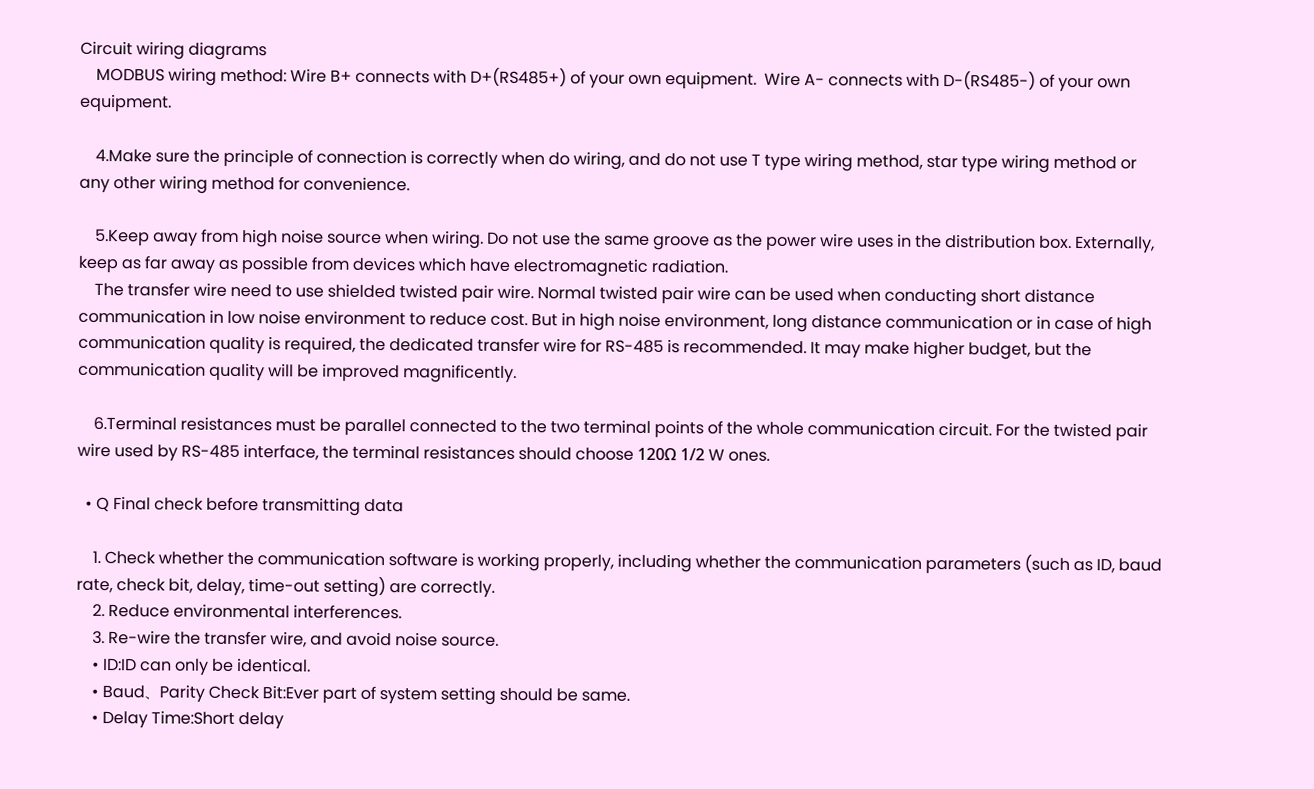Circuit wiring diagrams
    MODBUS wiring method: Wire B+ connects with D+(RS485+) of your own equipment.  Wire A- connects with D-(RS485-) of your own equipment.

    4.Make sure the principle of connection is correctly when do wiring, and do not use T type wiring method, star type wiring method or any other wiring method for convenience.

    5.Keep away from high noise source when wiring. Do not use the same groove as the power wire uses in the distribution box. Externally, keep as far away as possible from devices which have electromagnetic radiation.
    The transfer wire need to use shielded twisted pair wire. Normal twisted pair wire can be used when conducting short distance communication in low noise environment to reduce cost. But in high noise environment, long distance communication or in case of high communication quality is required, the dedicated transfer wire for RS-485 is recommended. It may make higher budget, but the communication quality will be improved magnificently.

    6.Terminal resistances must be parallel connected to the two terminal points of the whole communication circuit. For the twisted pair wire used by RS-485 interface, the terminal resistances should choose 120Ω 1/2 W ones.

  • Q Final check before transmitting data

    1. Check whether the communication software is working properly, including whether the communication parameters (such as ID, baud rate, check bit, delay, time-out setting) are correctly.
    2. Reduce environmental interferences.
    3. Re-wire the transfer wire, and avoid noise source.
    • ID:ID can only be identical.
    • Baud、Parity Check Bit:Ever part of system setting should be same.
    • Delay Time:Short delay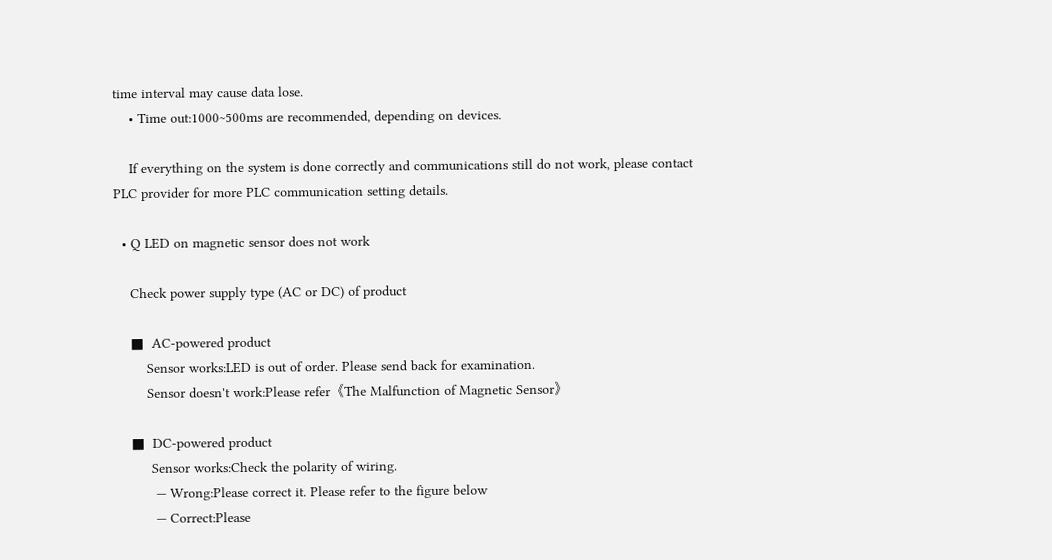time interval may cause data lose.
    • Time out:1000~500ms are recommended, depending on devices.

    If everything on the system is done correctly and communications still do not work, please contact PLC provider for more PLC communication setting details.

  • Q LED on magnetic sensor does not work

    Check power supply type (AC or DC) of product

    ■  AC-powered product
        Sensor works:LED is out of order. Please send back for examination.
        Sensor doesn't work:Please refer《The Malfunction of Magnetic Sensor》

    ■  DC-powered product
         Sensor works:Check the polarity of wiring.
          — Wrong:Please correct it. Please refer to the figure below
          — Correct:Please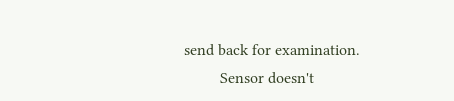send back for examination.
         Sensor doesn't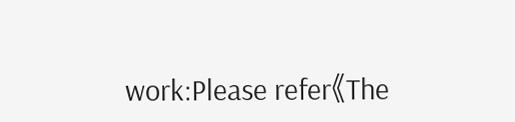work:Please refer《The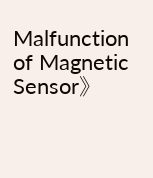Malfunction of Magnetic Sensor》